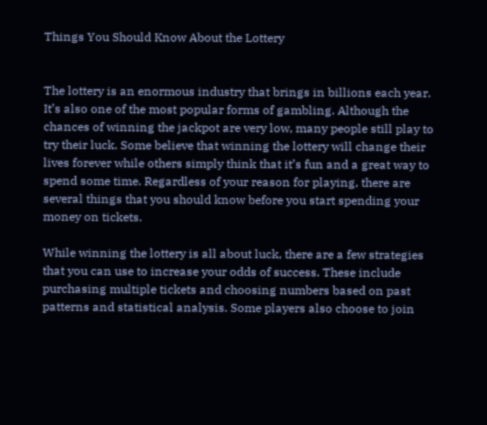Things You Should Know About the Lottery


The lottery is an enormous industry that brings in billions each year. It’s also one of the most popular forms of gambling. Although the chances of winning the jackpot are very low, many people still play to try their luck. Some believe that winning the lottery will change their lives forever while others simply think that it’s fun and a great way to spend some time. Regardless of your reason for playing, there are several things that you should know before you start spending your money on tickets.

While winning the lottery is all about luck, there are a few strategies that you can use to increase your odds of success. These include purchasing multiple tickets and choosing numbers based on past patterns and statistical analysis. Some players also choose to join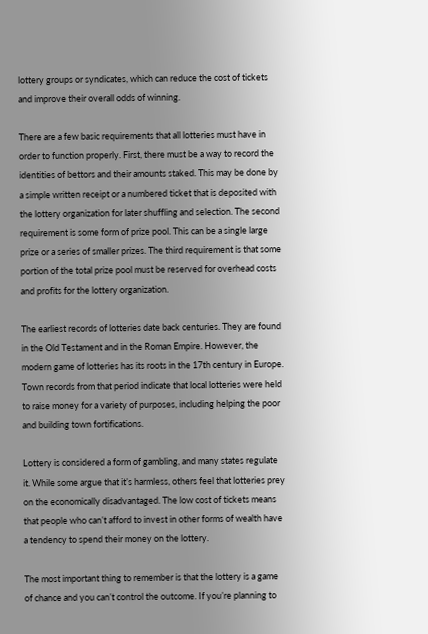lottery groups or syndicates, which can reduce the cost of tickets and improve their overall odds of winning.

There are a few basic requirements that all lotteries must have in order to function properly. First, there must be a way to record the identities of bettors and their amounts staked. This may be done by a simple written receipt or a numbered ticket that is deposited with the lottery organization for later shuffling and selection. The second requirement is some form of prize pool. This can be a single large prize or a series of smaller prizes. The third requirement is that some portion of the total prize pool must be reserved for overhead costs and profits for the lottery organization.

The earliest records of lotteries date back centuries. They are found in the Old Testament and in the Roman Empire. However, the modern game of lotteries has its roots in the 17th century in Europe. Town records from that period indicate that local lotteries were held to raise money for a variety of purposes, including helping the poor and building town fortifications.

Lottery is considered a form of gambling, and many states regulate it. While some argue that it’s harmless, others feel that lotteries prey on the economically disadvantaged. The low cost of tickets means that people who can’t afford to invest in other forms of wealth have a tendency to spend their money on the lottery.

The most important thing to remember is that the lottery is a game of chance and you can’t control the outcome. If you’re planning to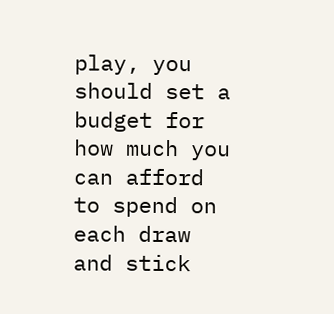play, you should set a budget for how much you can afford to spend on each draw and stick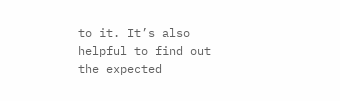to it. It’s also helpful to find out the expected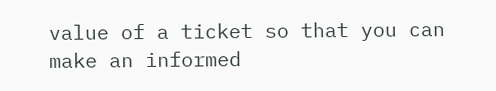value of a ticket so that you can make an informed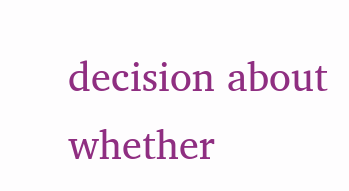decision about whether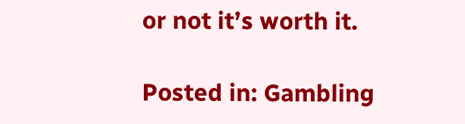or not it’s worth it.

Posted in: Gambling